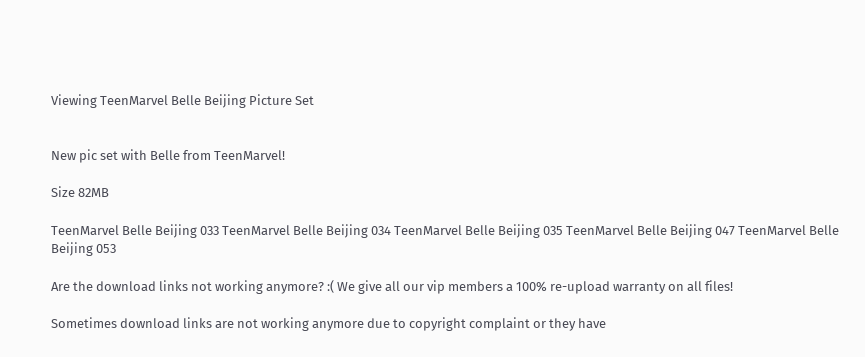Viewing TeenMarvel Belle Beijing Picture Set


New pic set with Belle from TeenMarvel!

Size 82MB

TeenMarvel Belle Beijing 033 TeenMarvel Belle Beijing 034 TeenMarvel Belle Beijing 035 TeenMarvel Belle Beijing 047 TeenMarvel Belle Beijing 053

Are the download links not working anymore? :( We give all our vip members a 100% re-upload warranty on all files!

Sometimes download links are not working anymore due to copyright complaint or they have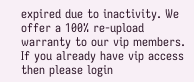expired due to inactivity. We offer a 100% re-upload warranty to our vip members. If you already have vip access then please login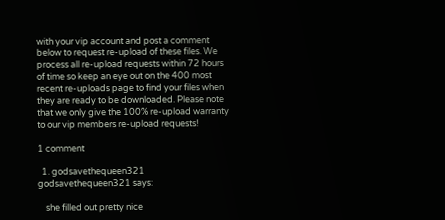with your vip account and post a comment below to request re-upload of these files. We process all re-upload requests within 72 hours of time so keep an eye out on the 400 most recent re-uploads page to find your files when they are ready to be downloaded. Please note that we only give the 100% re-upload warranty to our vip members re-upload requests!

1 comment

  1. godsavethequeen321 godsavethequeen321 says:

    she filled out pretty nice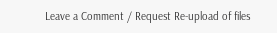Leave a Comment / Request Re-upload of files